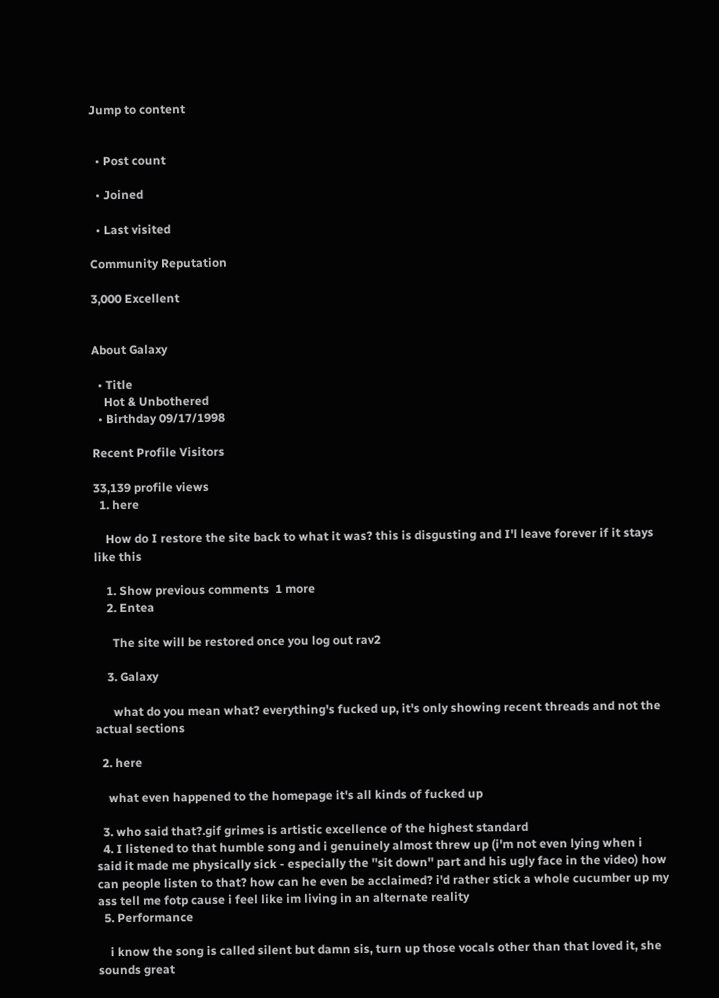Jump to content


  • Post count

  • Joined

  • Last visited

Community Reputation

3,000 Excellent


About Galaxy

  • Title
    Hot & Unbothered
  • Birthday 09/17/1998

Recent Profile Visitors

33,139 profile views
  1. here

    How do I restore the site back to what it was? this is disgusting and I'l leave forever if it stays like this

    1. Show previous comments  1 more
    2. Entea

      The site will be restored once you log out rav2

    3. Galaxy

      what do you mean what? everything's fucked up, it's only showing recent threads and not the actual sections

  2. here

    what even happened to the homepage it's all kinds of fucked up

  3. who said that?.gif grimes is artistic excellence of the highest standard
  4. I listened to that humble song and i genuinely almost threw up (i'm not even lying when i said it made me physically sick - especially the ''sit down'' part and his ugly face in the video) how can people listen to that? how can he even be acclaimed? i'd rather stick a whole cucumber up my ass tell me fotp cause i feel like im living in an alternate reality
  5. Performance

    i know the song is called silent but damn sis, turn up those vocals other than that loved it, she sounds great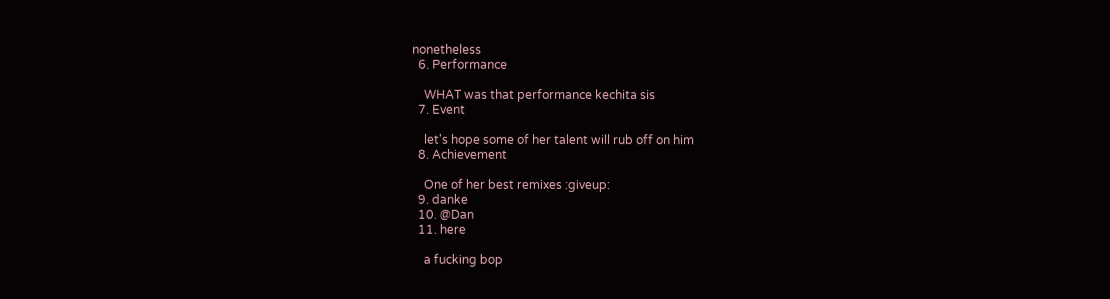nonetheless
  6. Performance

    WHAT was that performance kechita sis
  7. Event

    let's hope some of her talent will rub off on him
  8. Achievement

    One of her best remixes :giveup:
  9. danke
  10. @Dan
  11. here

    a fucking bop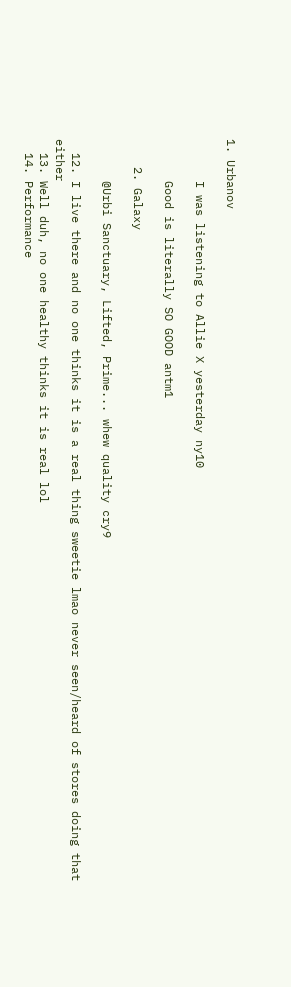1. Urbanov

      I was listening to Allie X yesterday ny10

      Good is literally SO GOOD antm1

    2. Galaxy

      @Urbi Sanctuary, Lifted, Prime... whew quality cry9

  12. I live there and no one thinks it is a real thing sweetie lmao never seen/heard of stores doing that either
  13. Well duh, no one healthy thinks it is real lol
  14. Performance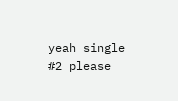yeah single #2 please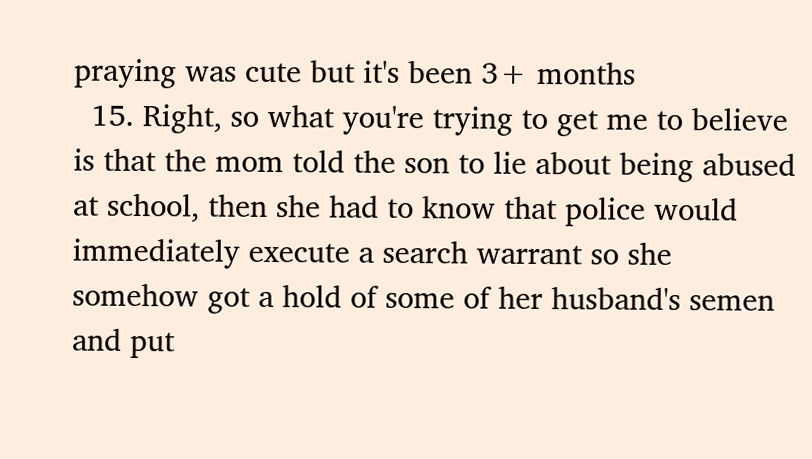praying was cute but it's been 3+ months
  15. Right, so what you're trying to get me to believe is that the mom told the son to lie about being abused at school, then she had to know that police would immediately execute a search warrant so she somehow got a hold of some of her husband's semen and put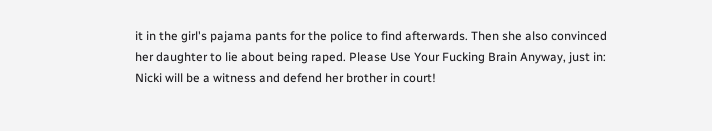it in the girl's pajama pants for the police to find afterwards. Then she also convinced her daughter to lie about being raped. Please Use Your Fucking Brain Anyway, just in: Nicki will be a witness and defend her brother in court!